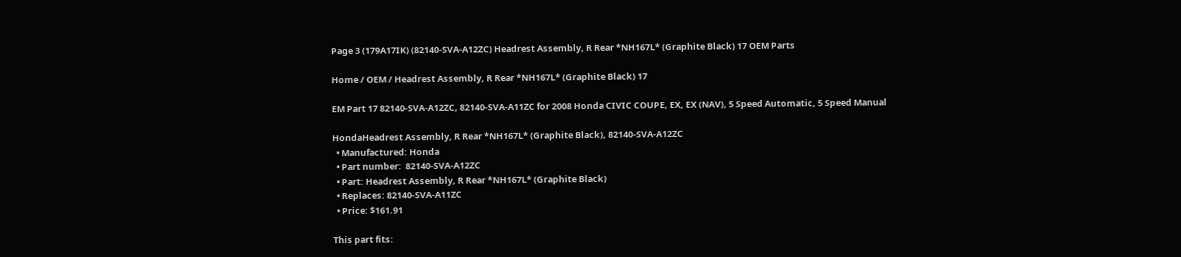Page 3 (179A17IK) (82140-SVA-A12ZC) Headrest Assembly, R Rear *NH167L* (Graphite Black) 17 OEM Parts

Home / OEM / Headrest Assembly, R Rear *NH167L* (Graphite Black) 17

EM Part 17 82140-SVA-A12ZC, 82140-SVA-A11ZC for 2008 Honda CIVIC COUPE, EX, EX (NAV), 5 Speed Automatic, 5 Speed Manual

HondaHeadrest Assembly, R Rear *NH167L* (Graphite Black), 82140-SVA-A12ZC
  • Manufactured: Honda
  • Part number:  82140-SVA-A12ZC
  • Part: Headrest Assembly, R Rear *NH167L* (Graphite Black)
  • Replaces: 82140-SVA-A11ZC
  • Price: $161.91

This part fits: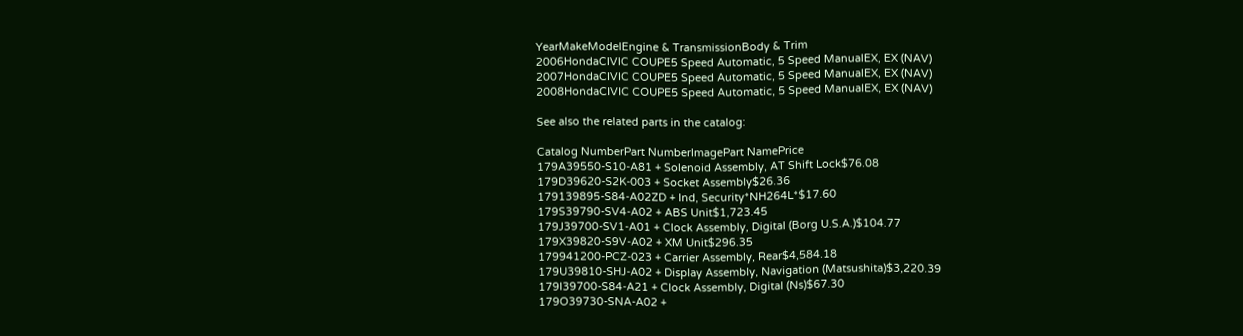YearMakeModelEngine & TransmissionBody & Trim
2006HondaCIVIC COUPE5 Speed Automatic, 5 Speed ManualEX, EX (NAV)
2007HondaCIVIC COUPE5 Speed Automatic, 5 Speed ManualEX, EX (NAV)
2008HondaCIVIC COUPE5 Speed Automatic, 5 Speed ManualEX, EX (NAV)

See also the related parts in the catalog:

Catalog NumberPart NumberImagePart NamePrice
179A39550-S10-A81 + Solenoid Assembly, AT Shift Lock$76.08
179D39620-S2K-003 + Socket Assembly$26.36
179139895-S84-A02ZD + Ind, Security*NH264L*$17.60
179S39790-SV4-A02 + ABS Unit$1,723.45
179J39700-SV1-A01 + Clock Assembly, Digital (Borg U.S.A.)$104.77
179X39820-S9V-A02 + XM Unit$296.35
179941200-PCZ-023 + Carrier Assembly, Rear$4,584.18
179U39810-SHJ-A02 + Display Assembly, Navigation (Matsushita)$3,220.39
179I39700-S84-A21 + Clock Assembly, Digital (Ns)$67.30
179O39730-SNA-A02 +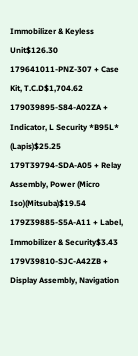Immobilizer & Keyless Unit$126.30
179641011-PNZ-307 + Case Kit, T.C.D$1,704.62
179039895-S84-A02ZA + Indicator, L Security *B95L* (Lapis)$25.25
179T39794-SDA-A05 + Relay Assembly, Power (Micro Iso)(Mitsuba)$19.54
179Z39885-S5A-A11 + Label, Immobilizer & Security$3.43
179V39810-SJC-A42ZB + Display Assembly, Navigation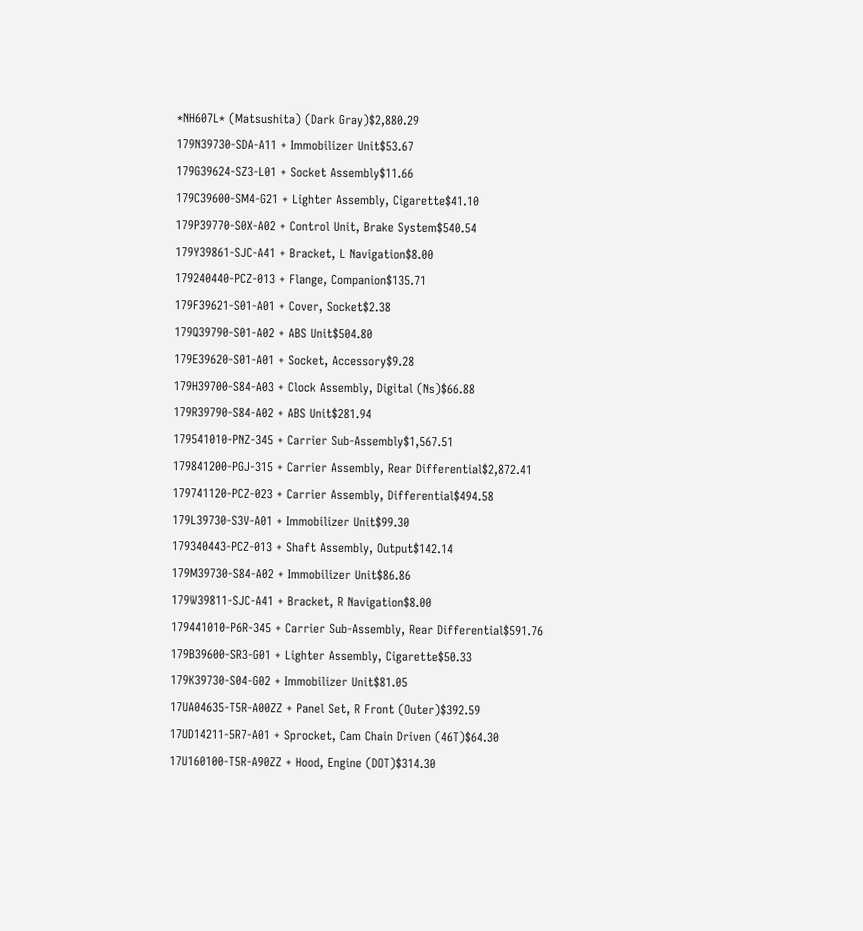*NH607L* (Matsushita) (Dark Gray)$2,880.29
179N39730-SDA-A11 + Immobilizer Unit$53.67
179G39624-SZ3-L01 + Socket Assembly$11.66
179C39600-SM4-G21 + Lighter Assembly, Cigarette$41.10
179P39770-S0X-A02 + Control Unit, Brake System$540.54
179Y39861-SJC-A41 + Bracket, L Navigation$8.00
179240440-PCZ-013 + Flange, Companion$135.71
179F39621-S01-A01 + Cover, Socket$2.38
179Q39790-S01-A02 + ABS Unit$504.80
179E39620-S01-A01 + Socket, Accessory$9.28
179H39700-S84-A03 + Clock Assembly, Digital (Ns)$66.88
179R39790-S84-A02 + ABS Unit$281.94
179541010-PNZ-345 + Carrier Sub-Assembly$1,567.51
179841200-PGJ-315 + Carrier Assembly, Rear Differential$2,872.41
179741120-PCZ-023 + Carrier Assembly, Differential$494.58
179L39730-S3V-A01 + Immobilizer Unit$99.30
179340443-PCZ-013 + Shaft Assembly, Output$142.14
179M39730-S84-A02 + Immobilizer Unit$86.86
179W39811-SJC-A41 + Bracket, R Navigation$8.00
179441010-P6R-345 + Carrier Sub-Assembly, Rear Differential$591.76
179B39600-SR3-G01 + Lighter Assembly, Cigarette$50.33
179K39730-S04-G02 + Immobilizer Unit$81.05
17UA04635-T5R-A00ZZ + Panel Set, R Front (Outer)$392.59
17UD14211-5R7-A01 + Sprocket, Cam Chain Driven (46T)$64.30
17U160100-T5R-A90ZZ + Hood, Engine (DOT)$314.30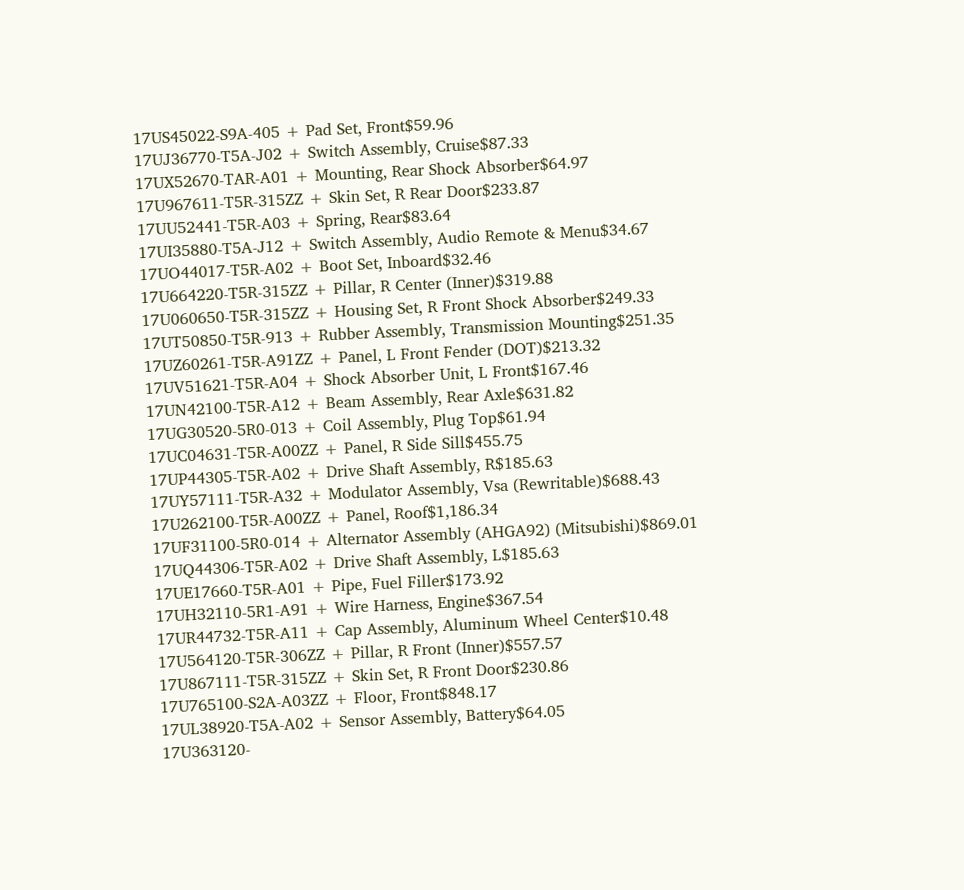17US45022-S9A-405 + Pad Set, Front$59.96
17UJ36770-T5A-J02 + Switch Assembly, Cruise$87.33
17UX52670-TAR-A01 + Mounting, Rear Shock Absorber$64.97
17U967611-T5R-315ZZ + Skin Set, R Rear Door$233.87
17UU52441-T5R-A03 + Spring, Rear$83.64
17UI35880-T5A-J12 + Switch Assembly, Audio Remote & Menu$34.67
17UO44017-T5R-A02 + Boot Set, Inboard$32.46
17U664220-T5R-315ZZ + Pillar, R Center (Inner)$319.88
17U060650-T5R-315ZZ + Housing Set, R Front Shock Absorber$249.33
17UT50850-T5R-913 + Rubber Assembly, Transmission Mounting$251.35
17UZ60261-T5R-A91ZZ + Panel, L Front Fender (DOT)$213.32
17UV51621-T5R-A04 + Shock Absorber Unit, L Front$167.46
17UN42100-T5R-A12 + Beam Assembly, Rear Axle$631.82
17UG30520-5R0-013 + Coil Assembly, Plug Top$61.94
17UC04631-T5R-A00ZZ + Panel, R Side Sill$455.75
17UP44305-T5R-A02 + Drive Shaft Assembly, R$185.63
17UY57111-T5R-A32 + Modulator Assembly, Vsa (Rewritable)$688.43
17U262100-T5R-A00ZZ + Panel, Roof$1,186.34
17UF31100-5R0-014 + Alternator Assembly (AHGA92) (Mitsubishi)$869.01
17UQ44306-T5R-A02 + Drive Shaft Assembly, L$185.63
17UE17660-T5R-A01 + Pipe, Fuel Filler$173.92
17UH32110-5R1-A91 + Wire Harness, Engine$367.54
17UR44732-T5R-A11 + Cap Assembly, Aluminum Wheel Center$10.48
17U564120-T5R-306ZZ + Pillar, R Front (Inner)$557.57
17U867111-T5R-315ZZ + Skin Set, R Front Door$230.86
17U765100-S2A-A03ZZ + Floor, Front$848.17
17UL38920-T5A-A02 + Sensor Assembly, Battery$64.05
17U363120-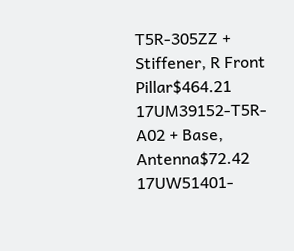T5R-305ZZ + Stiffener, R Front Pillar$464.21
17UM39152-T5R-A02 + Base, Antenna$72.42
17UW51401-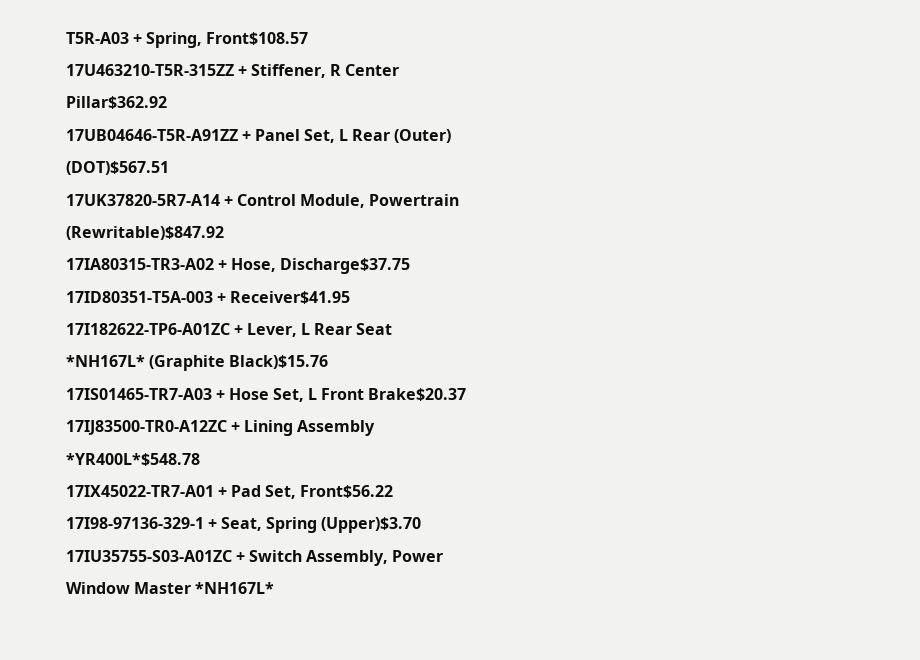T5R-A03 + Spring, Front$108.57
17U463210-T5R-315ZZ + Stiffener, R Center Pillar$362.92
17UB04646-T5R-A91ZZ + Panel Set, L Rear (Outer) (DOT)$567.51
17UK37820-5R7-A14 + Control Module, Powertrain (Rewritable)$847.92
17IA80315-TR3-A02 + Hose, Discharge$37.75
17ID80351-T5A-003 + Receiver$41.95
17I182622-TP6-A01ZC + Lever, L Rear Seat *NH167L* (Graphite Black)$15.76
17IS01465-TR7-A03 + Hose Set, L Front Brake$20.37
17IJ83500-TR0-A12ZC + Lining Assembly *YR400L*$548.78
17IX45022-TR7-A01 + Pad Set, Front$56.22
17I98-97136-329-1 + Seat, Spring (Upper)$3.70
17IU35755-S03-A01ZC + Switch Assembly, Power Window Master *NH167L*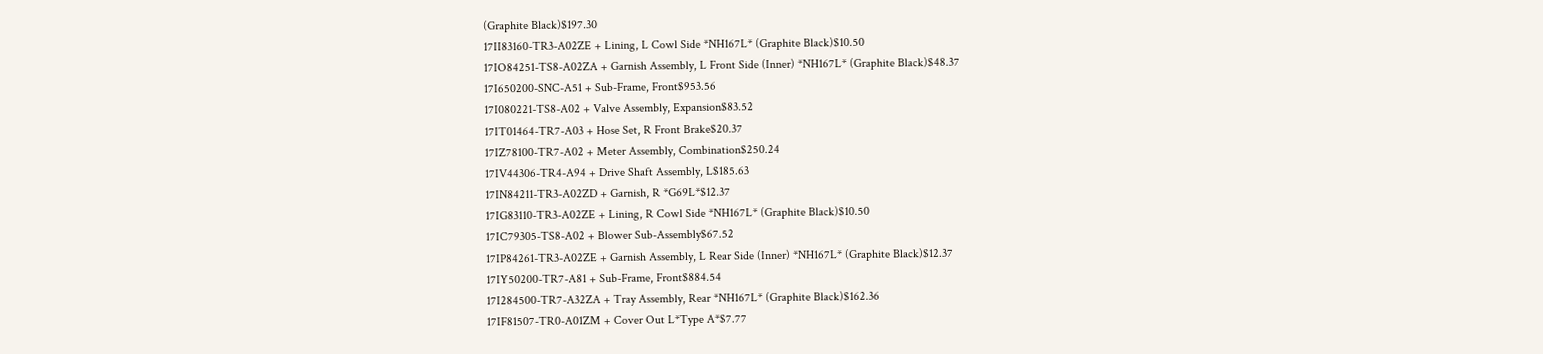(Graphite Black)$197.30
17II83160-TR3-A02ZE + Lining, L Cowl Side *NH167L* (Graphite Black)$10.50
17IO84251-TS8-A02ZA + Garnish Assembly, L Front Side (Inner) *NH167L* (Graphite Black)$48.37
17I650200-SNC-A51 + Sub-Frame, Front$953.56
17I080221-TS8-A02 + Valve Assembly, Expansion$83.52
17IT01464-TR7-A03 + Hose Set, R Front Brake$20.37
17IZ78100-TR7-A02 + Meter Assembly, Combination$250.24
17IV44306-TR4-A94 + Drive Shaft Assembly, L$185.63
17IN84211-TR3-A02ZD + Garnish, R *G69L*$12.37
17IG83110-TR3-A02ZE + Lining, R Cowl Side *NH167L* (Graphite Black)$10.50
17IC79305-TS8-A02 + Blower Sub-Assembly$67.52
17IP84261-TR3-A02ZE + Garnish Assembly, L Rear Side (Inner) *NH167L* (Graphite Black)$12.37
17IY50200-TR7-A81 + Sub-Frame, Front$884.54
17I284500-TR7-A32ZA + Tray Assembly, Rear *NH167L* (Graphite Black)$162.36
17IF81507-TR0-A01ZM + Cover Out L*Type A*$7.77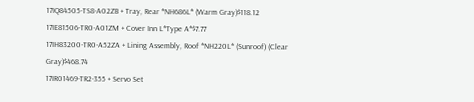17IQ84505-TS8-A02ZB + Tray, Rear *NH686L* (Warm Gray)$118.12
17IE81506-TR0-A01ZM + Cover Inn L*Type A*$7.77
17IH83200-TR0-A52ZA + Lining Assembly, Roof *NH220L* (Sunroof) (Clear Gray)$468.74
17IR01469-TR2-355 + Servo Set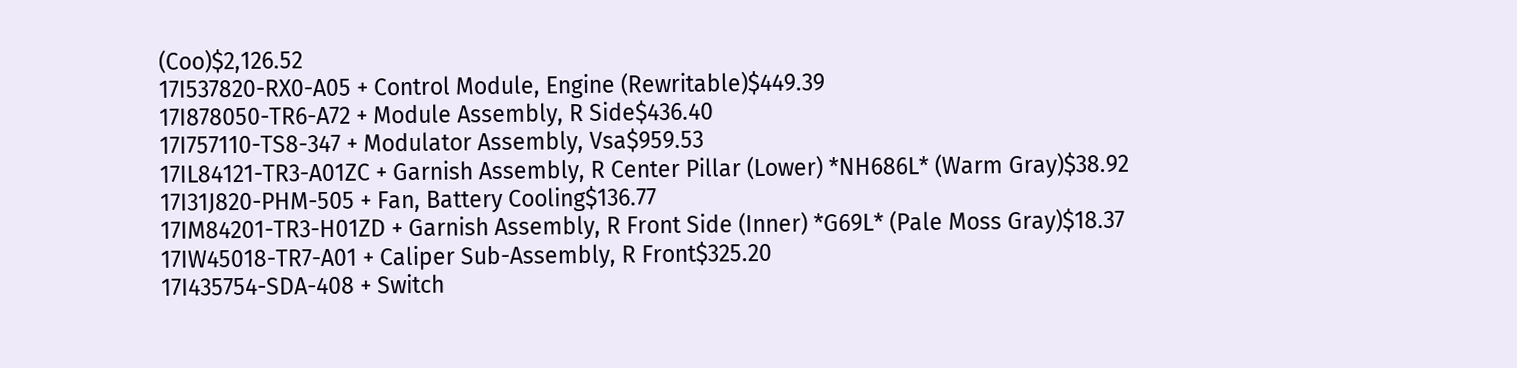(Coo)$2,126.52
17I537820-RX0-A05 + Control Module, Engine (Rewritable)$449.39
17I878050-TR6-A72 + Module Assembly, R Side$436.40
17I757110-TS8-347 + Modulator Assembly, Vsa$959.53
17IL84121-TR3-A01ZC + Garnish Assembly, R Center Pillar (Lower) *NH686L* (Warm Gray)$38.92
17I31J820-PHM-505 + Fan, Battery Cooling$136.77
17IM84201-TR3-H01ZD + Garnish Assembly, R Front Side (Inner) *G69L* (Pale Moss Gray)$18.37
17IW45018-TR7-A01 + Caliper Sub-Assembly, R Front$325.20
17I435754-SDA-408 + Switch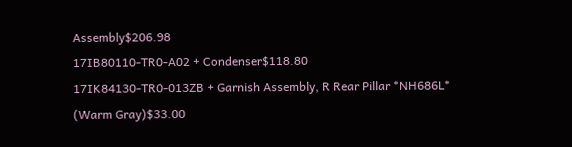Assembly$206.98
17IB80110-TR0-A02 + Condenser$118.80
17IK84130-TR0-013ZB + Garnish Assembly, R Rear Pillar *NH686L* (Warm Gray)$33.00